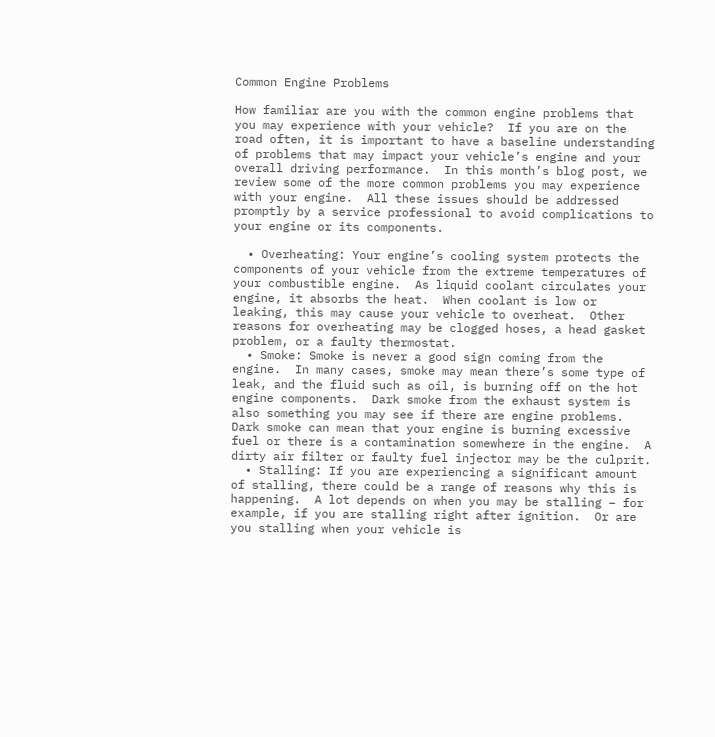Common Engine Problems

How familiar are you with the common engine problems that you may experience with your vehicle?  If you are on the road often, it is important to have a baseline understanding of problems that may impact your vehicle’s engine and your overall driving performance.  In this month’s blog post, we review some of the more common problems you may experience with your engine.  All these issues should be addressed promptly by a service professional to avoid complications to your engine or its components.

  • Overheating: Your engine’s cooling system protects the components of your vehicle from the extreme temperatures of your combustible engine.  As liquid coolant circulates your engine, it absorbs the heat.  When coolant is low or leaking, this may cause your vehicle to overheat.  Other reasons for overheating may be clogged hoses, a head gasket problem, or a faulty thermostat.
  • Smoke: Smoke is never a good sign coming from the engine.  In many cases, smoke may mean there’s some type of leak, and the fluid such as oil, is burning off on the hot engine components.  Dark smoke from the exhaust system is also something you may see if there are engine problems.  Dark smoke can mean that your engine is burning excessive fuel or there is a contamination somewhere in the engine.  A dirty air filter or faulty fuel injector may be the culprit.
  • Stalling: If you are experiencing a significant amount of stalling, there could be a range of reasons why this is happening.  A lot depends on when you may be stalling – for example, if you are stalling right after ignition.  Or are you stalling when your vehicle is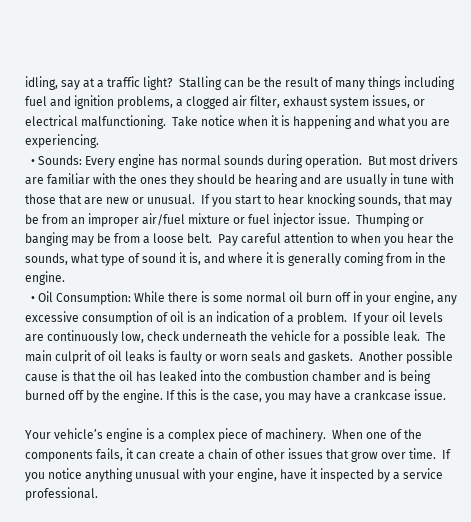idling, say at a traffic light?  Stalling can be the result of many things including fuel and ignition problems, a clogged air filter, exhaust system issues, or electrical malfunctioning.  Take notice when it is happening and what you are experiencing.
  • Sounds: Every engine has normal sounds during operation.  But most drivers are familiar with the ones they should be hearing and are usually in tune with those that are new or unusual.  If you start to hear knocking sounds, that may be from an improper air/fuel mixture or fuel injector issue.  Thumping or banging may be from a loose belt.  Pay careful attention to when you hear the sounds, what type of sound it is, and where it is generally coming from in the engine.
  • Oil Consumption: While there is some normal oil burn off in your engine, any excessive consumption of oil is an indication of a problem.  If your oil levels are continuously low, check underneath the vehicle for a possible leak.  The main culprit of oil leaks is faulty or worn seals and gaskets.  Another possible cause is that the oil has leaked into the combustion chamber and is being burned off by the engine. If this is the case, you may have a crankcase issue.

Your vehicle’s engine is a complex piece of machinery.  When one of the components fails, it can create a chain of other issues that grow over time.  If you notice anything unusual with your engine, have it inspected by a service professional.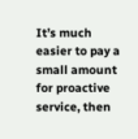It’s much easier to pay a small amount for proactive service, then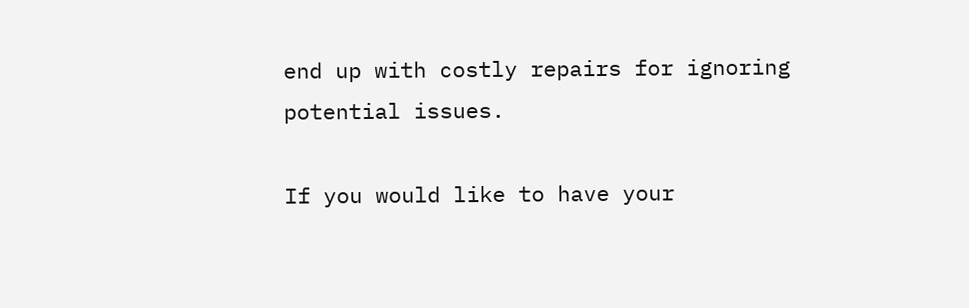end up with costly repairs for ignoring potential issues.

If you would like to have your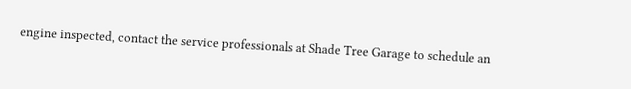engine inspected, contact the service professionals at Shade Tree Garage to schedule an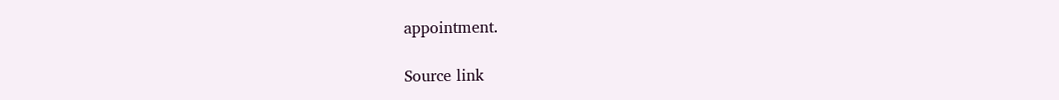appointment.

Source link